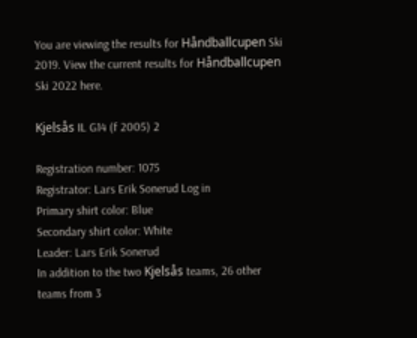You are viewing the results for Håndballcupen Ski 2019. View the current results for Håndballcupen Ski 2022 here.

Kjelsås IL G14 (f 2005) 2

Registration number: 1075
Registrator: Lars Erik Sonerud Log in
Primary shirt color: Blue
Secondary shirt color: White
Leader: Lars Erik Sonerud
In addition to the two Kjelsås teams, 26 other teams from 3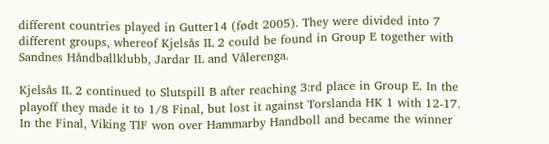different countries played in Gutter14 (født 2005). They were divided into 7 different groups, whereof Kjelsås IL 2 could be found in Group E together with Sandnes Håndballklubb, Jardar IL and Vålerenga.

Kjelsås IL 2 continued to Slutspill B after reaching 3:rd place in Group E. In the playoff they made it to 1/8 Final, but lost it against Torslanda HK 1 with 12-17. In the Final, Viking TIF won over Hammarby Handboll and became the winner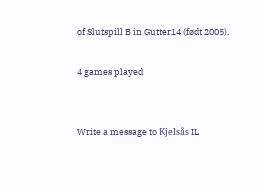of Slutspill B in Gutter14 (født 2005).

4 games played


Write a message to Kjelsås IL